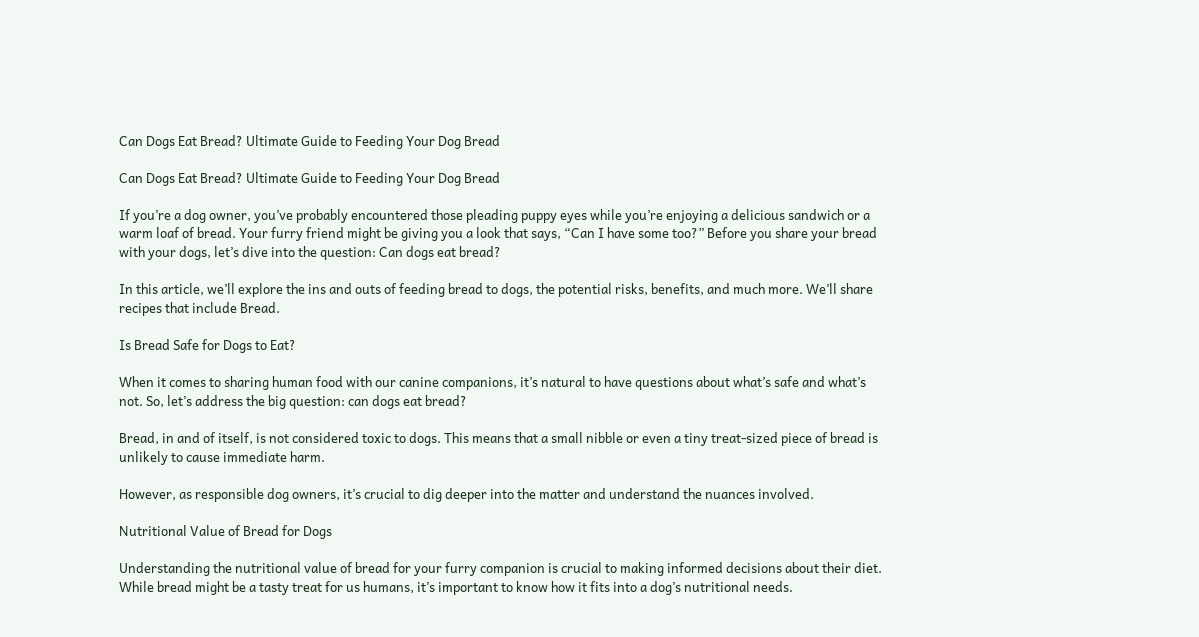Can Dogs Eat Bread? Ultimate Guide to Feeding Your Dog Bread

Can Dogs Eat Bread? Ultimate Guide to Feeding Your Dog Bread

If you’re a dog owner, you’ve probably encountered those pleading puppy eyes while you’re enjoying a delicious sandwich or a warm loaf of bread. Your furry friend might be giving you a look that says, “Can I have some too?” Before you share your bread with your dogs, let’s dive into the question: Can dogs eat bread?

In this article, we’ll explore the ins and outs of feeding bread to dogs, the potential risks, benefits, and much more. We’ll share recipes that include Bread.

Is Bread Safe for Dogs to Eat?

When it comes to sharing human food with our canine companions, it’s natural to have questions about what’s safe and what’s not. So, let’s address the big question: can dogs eat bread?

Bread, in and of itself, is not considered toxic to dogs. This means that a small nibble or even a tiny treat-sized piece of bread is unlikely to cause immediate harm.

However, as responsible dog owners, it’s crucial to dig deeper into the matter and understand the nuances involved.

Nutritional Value of Bread for Dogs

Understanding the nutritional value of bread for your furry companion is crucial to making informed decisions about their diet. While bread might be a tasty treat for us humans, it’s important to know how it fits into a dog’s nutritional needs.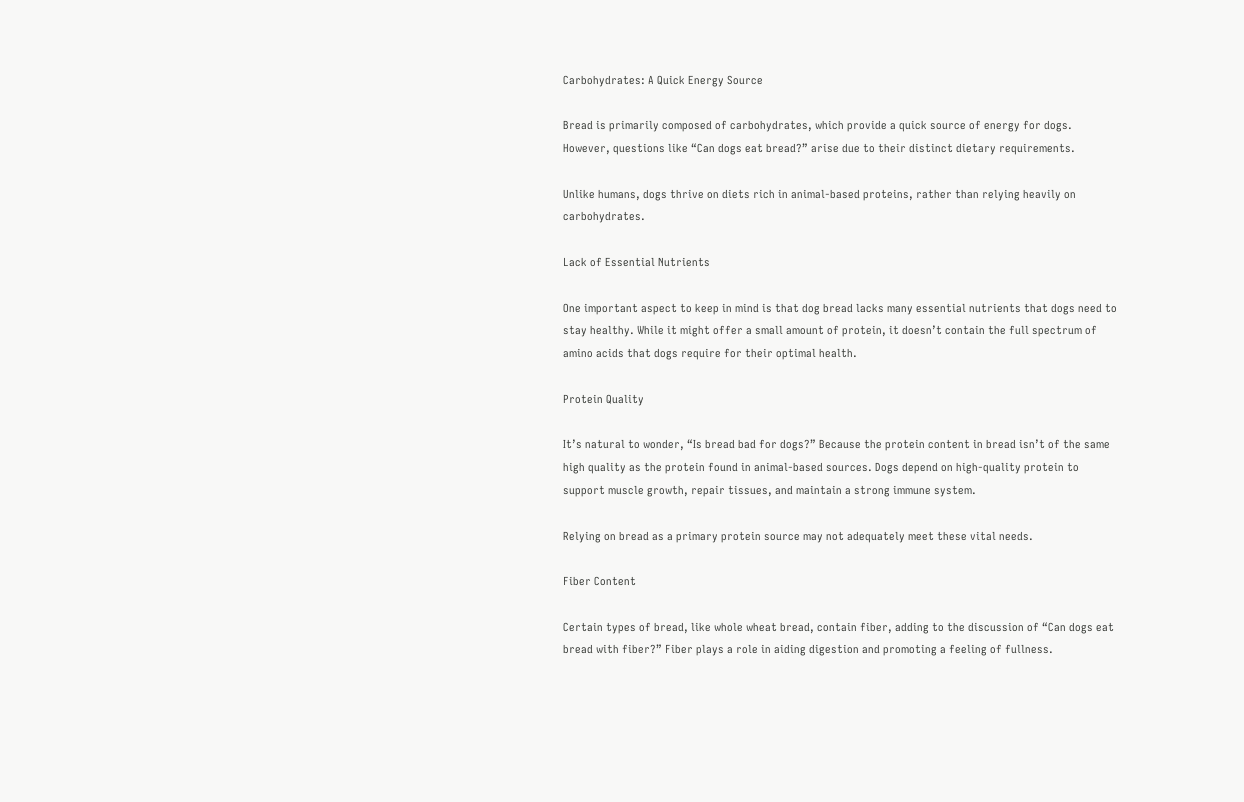Carbohydrates: A Quick Energy Source

Bread is primarily composed of carbohydrates, which provide a quick source of energy for dogs. However, questions like “Can dogs eat bread?” arise due to their distinct dietary requirements.

Unlike humans, dogs thrive on diets rich in animal-based proteins, rather than relying heavily on carbohydrates.

Lack of Essential Nutrients

One important aspect to keep in mind is that dog bread lacks many essential nutrients that dogs need to stay healthy. While it might offer a small amount of protein, it doesn’t contain the full spectrum of amino acids that dogs require for their optimal health.

Protein Quality

It’s natural to wonder, “Is bread bad for dogs?” Because the protein content in bread isn’t of the same high quality as the protein found in animal-based sources. Dogs depend on high-quality protein to support muscle growth, repair tissues, and maintain a strong immune system.

Relying on bread as a primary protein source may not adequately meet these vital needs.

Fiber Content

Certain types of bread, like whole wheat bread, contain fiber, adding to the discussion of “Can dogs eat bread with fiber?” Fiber plays a role in aiding digestion and promoting a feeling of fullness.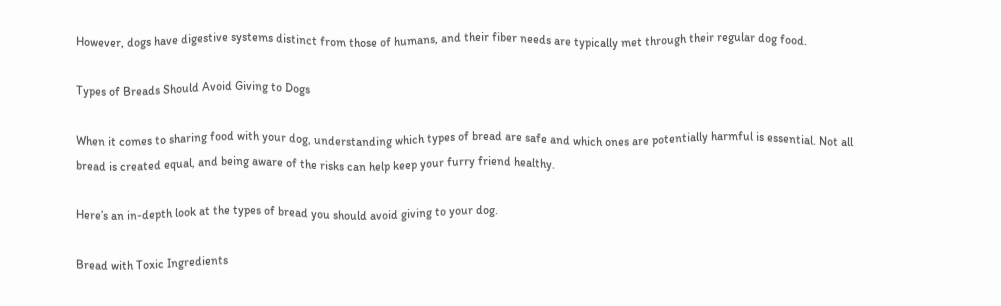However, dogs have digestive systems distinct from those of humans, and their fiber needs are typically met through their regular dog food.

Types of Breads Should Avoid Giving to Dogs

When it comes to sharing food with your dog, understanding which types of bread are safe and which ones are potentially harmful is essential. Not all bread is created equal, and being aware of the risks can help keep your furry friend healthy.

Here’s an in-depth look at the types of bread you should avoid giving to your dog.

Bread with Toxic Ingredients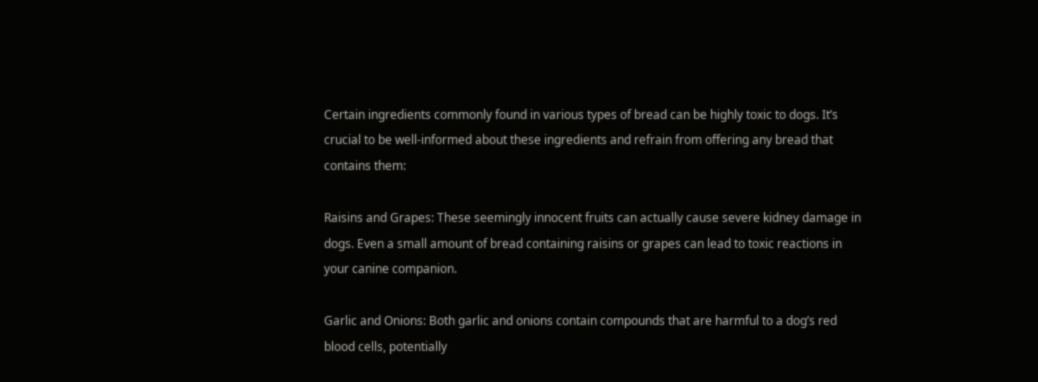Certain ingredients commonly found in various types of bread can be highly toxic to dogs. It’s crucial to be well-informed about these ingredients and refrain from offering any bread that contains them:

Raisins and Grapes: These seemingly innocent fruits can actually cause severe kidney damage in dogs. Even a small amount of bread containing raisins or grapes can lead to toxic reactions in your canine companion.

Garlic and Onions: Both garlic and onions contain compounds that are harmful to a dog’s red blood cells, potentially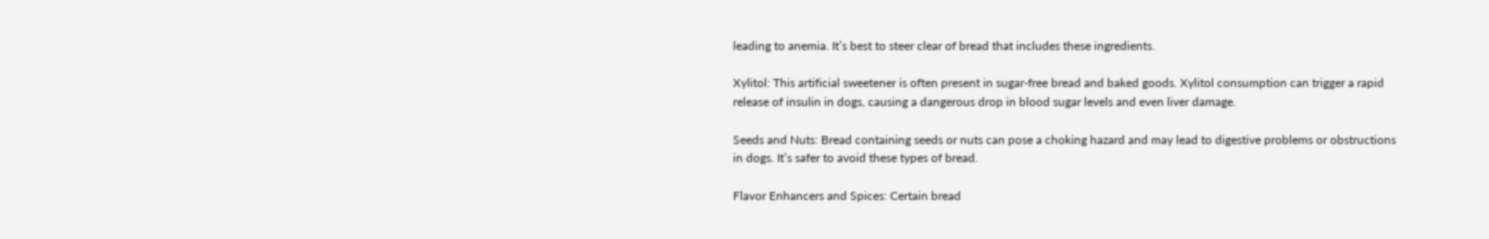leading to anemia. It’s best to steer clear of bread that includes these ingredients.

Xylitol: This artificial sweetener is often present in sugar-free bread and baked goods. Xylitol consumption can trigger a rapid release of insulin in dogs, causing a dangerous drop in blood sugar levels and even liver damage.

Seeds and Nuts: Bread containing seeds or nuts can pose a choking hazard and may lead to digestive problems or obstructions in dogs. It’s safer to avoid these types of bread.

Flavor Enhancers and Spices: Certain bread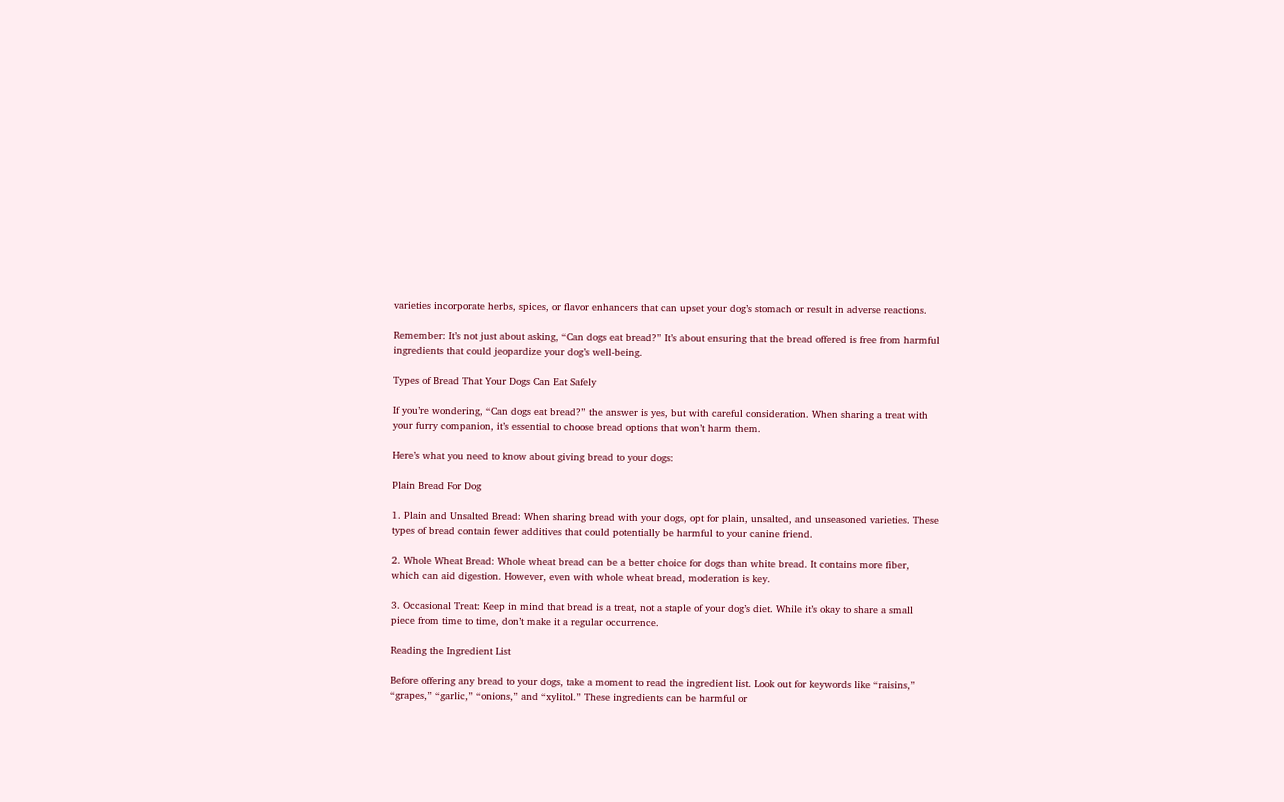varieties incorporate herbs, spices, or flavor enhancers that can upset your dog’s stomach or result in adverse reactions.

Remember: It’s not just about asking, “Can dogs eat bread?” It’s about ensuring that the bread offered is free from harmful ingredients that could jeopardize your dog’s well-being.

Types of Bread That Your Dogs Can Eat Safely

If you’re wondering, “Can dogs eat bread?” the answer is yes, but with careful consideration. When sharing a treat with your furry companion, it’s essential to choose bread options that won’t harm them.

Here’s what you need to know about giving bread to your dogs:

Plain Bread For Dog

1. Plain and Unsalted Bread: When sharing bread with your dogs, opt for plain, unsalted, and unseasoned varieties. These types of bread contain fewer additives that could potentially be harmful to your canine friend.

2. Whole Wheat Bread: Whole wheat bread can be a better choice for dogs than white bread. It contains more fiber, which can aid digestion. However, even with whole wheat bread, moderation is key.

3. Occasional Treat: Keep in mind that bread is a treat, not a staple of your dog’s diet. While it’s okay to share a small piece from time to time, don’t make it a regular occurrence.

Reading the Ingredient List

Before offering any bread to your dogs, take a moment to read the ingredient list. Look out for keywords like “raisins,” “grapes,” “garlic,” “onions,” and “xylitol.” These ingredients can be harmful or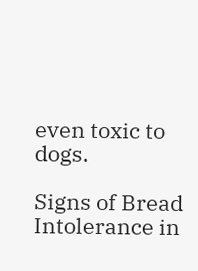even toxic to dogs.

Signs of Bread Intolerance in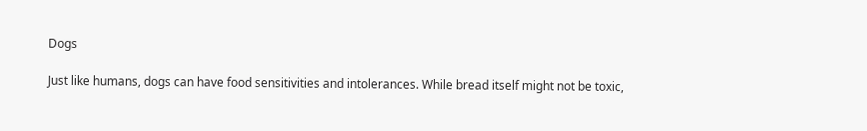Dogs

Just like humans, dogs can have food sensitivities and intolerances. While bread itself might not be toxic,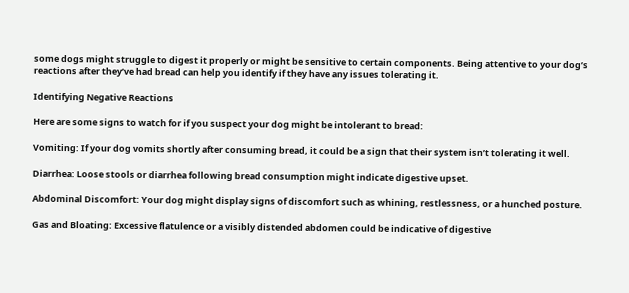some dogs might struggle to digest it properly or might be sensitive to certain components. Being attentive to your dog’s reactions after they’ve had bread can help you identify if they have any issues tolerating it.

Identifying Negative Reactions

Here are some signs to watch for if you suspect your dog might be intolerant to bread:

Vomiting: If your dog vomits shortly after consuming bread, it could be a sign that their system isn’t tolerating it well.

Diarrhea: Loose stools or diarrhea following bread consumption might indicate digestive upset.

Abdominal Discomfort: Your dog might display signs of discomfort such as whining, restlessness, or a hunched posture.

Gas and Bloating: Excessive flatulence or a visibly distended abdomen could be indicative of digestive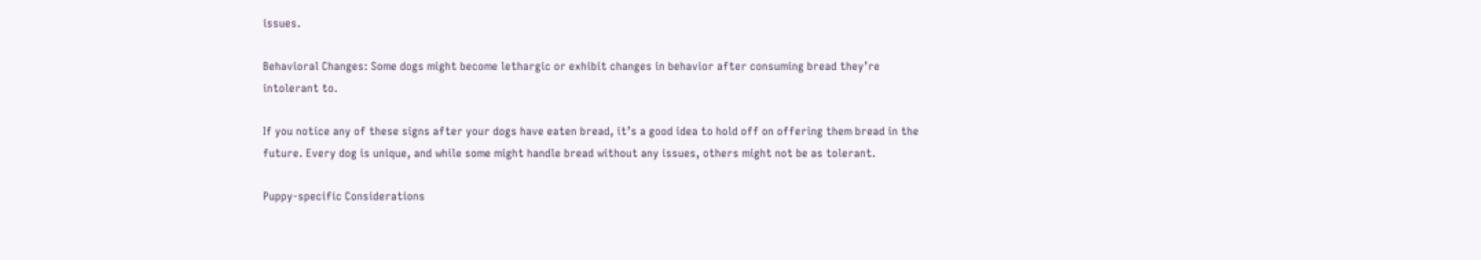issues.

Behavioral Changes: Some dogs might become lethargic or exhibit changes in behavior after consuming bread they’re intolerant to.

If you notice any of these signs after your dogs have eaten bread, it’s a good idea to hold off on offering them bread in the future. Every dog is unique, and while some might handle bread without any issues, others might not be as tolerant.

Puppy-specific Considerations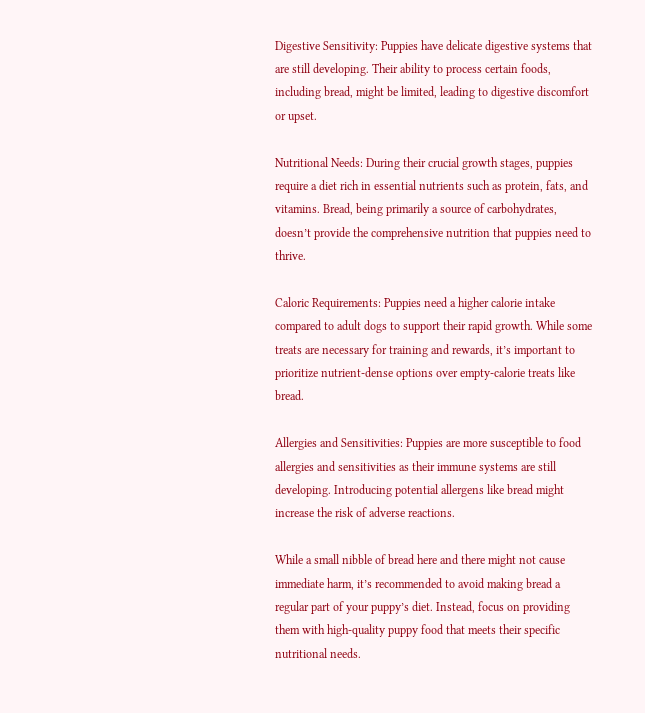Digestive Sensitivity: Puppies have delicate digestive systems that are still developing. Their ability to process certain foods, including bread, might be limited, leading to digestive discomfort or upset.

Nutritional Needs: During their crucial growth stages, puppies require a diet rich in essential nutrients such as protein, fats, and vitamins. Bread, being primarily a source of carbohydrates, doesn’t provide the comprehensive nutrition that puppies need to thrive.

Caloric Requirements: Puppies need a higher calorie intake compared to adult dogs to support their rapid growth. While some treats are necessary for training and rewards, it’s important to prioritize nutrient-dense options over empty-calorie treats like bread.

Allergies and Sensitivities: Puppies are more susceptible to food allergies and sensitivities as their immune systems are still developing. Introducing potential allergens like bread might increase the risk of adverse reactions.

While a small nibble of bread here and there might not cause immediate harm, it’s recommended to avoid making bread a regular part of your puppy’s diet. Instead, focus on providing them with high-quality puppy food that meets their specific nutritional needs.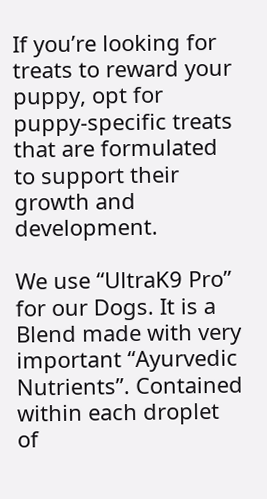If you’re looking for treats to reward your puppy, opt for puppy-specific treats that are formulated to support their growth and development.

We use “UltraK9 Pro” for our Dogs. It is a Blend made with very important “Ayurvedic Nutrients”. Contained within each droplet of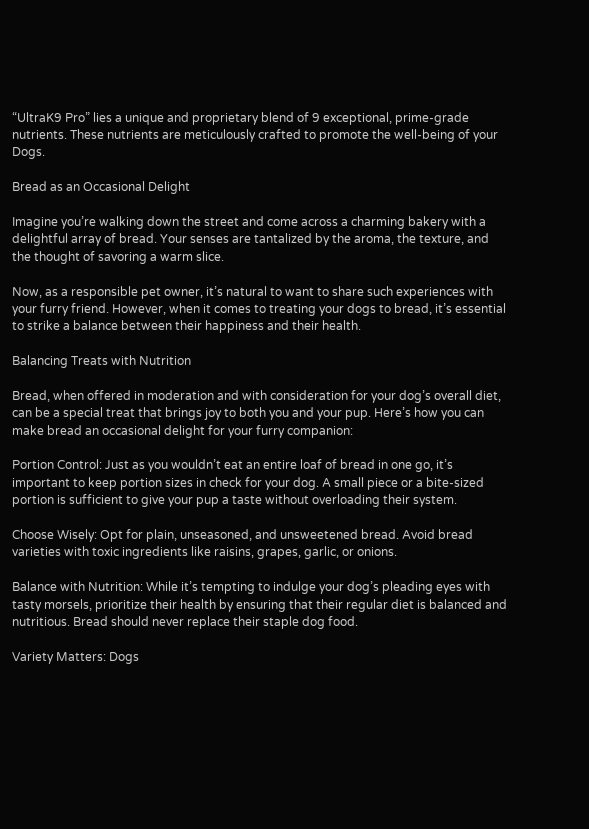“UltraK9 Pro” lies a unique and proprietary blend of 9 exceptional, prime-grade nutrients. These nutrients are meticulously crafted to promote the well-being of your Dogs.

Bread as an Occasional Delight

Imagine you’re walking down the street and come across a charming bakery with a delightful array of bread. Your senses are tantalized by the aroma, the texture, and the thought of savoring a warm slice.

Now, as a responsible pet owner, it’s natural to want to share such experiences with your furry friend. However, when it comes to treating your dogs to bread, it’s essential to strike a balance between their happiness and their health.

Balancing Treats with Nutrition

Bread, when offered in moderation and with consideration for your dog’s overall diet, can be a special treat that brings joy to both you and your pup. Here’s how you can make bread an occasional delight for your furry companion:

Portion Control: Just as you wouldn’t eat an entire loaf of bread in one go, it’s important to keep portion sizes in check for your dog. A small piece or a bite-sized portion is sufficient to give your pup a taste without overloading their system.

Choose Wisely: Opt for plain, unseasoned, and unsweetened bread. Avoid bread varieties with toxic ingredients like raisins, grapes, garlic, or onions.

Balance with Nutrition: While it’s tempting to indulge your dog’s pleading eyes with tasty morsels, prioritize their health by ensuring that their regular diet is balanced and nutritious. Bread should never replace their staple dog food.

Variety Matters: Dogs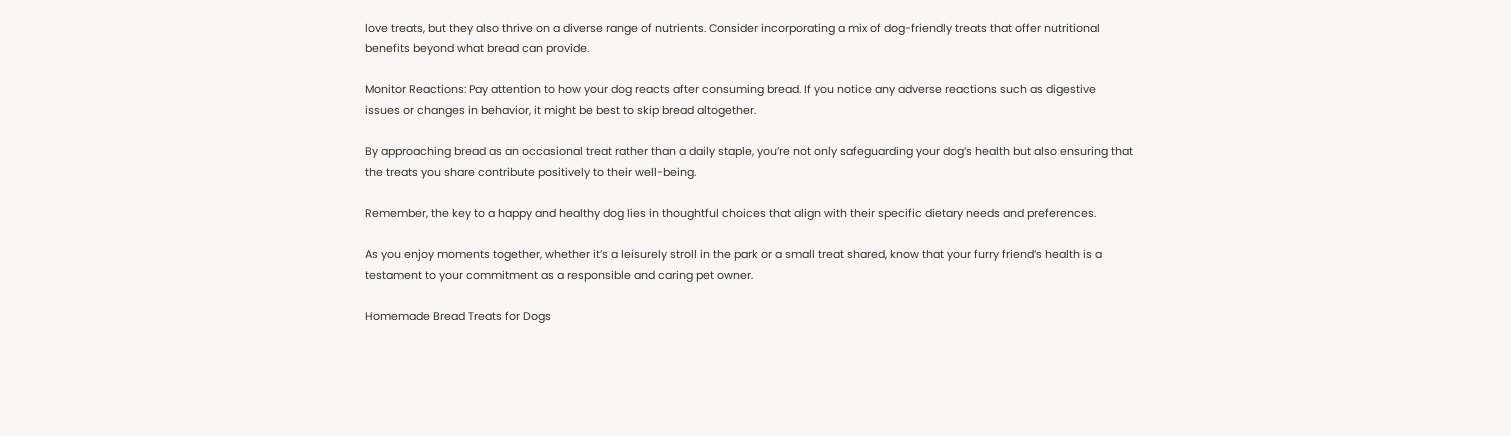love treats, but they also thrive on a diverse range of nutrients. Consider incorporating a mix of dog-friendly treats that offer nutritional benefits beyond what bread can provide.

Monitor Reactions: Pay attention to how your dog reacts after consuming bread. If you notice any adverse reactions such as digestive issues or changes in behavior, it might be best to skip bread altogether.

By approaching bread as an occasional treat rather than a daily staple, you’re not only safeguarding your dog’s health but also ensuring that the treats you share contribute positively to their well-being.

Remember, the key to a happy and healthy dog lies in thoughtful choices that align with their specific dietary needs and preferences.

As you enjoy moments together, whether it’s a leisurely stroll in the park or a small treat shared, know that your furry friend’s health is a testament to your commitment as a responsible and caring pet owner.

Homemade Bread Treats for Dogs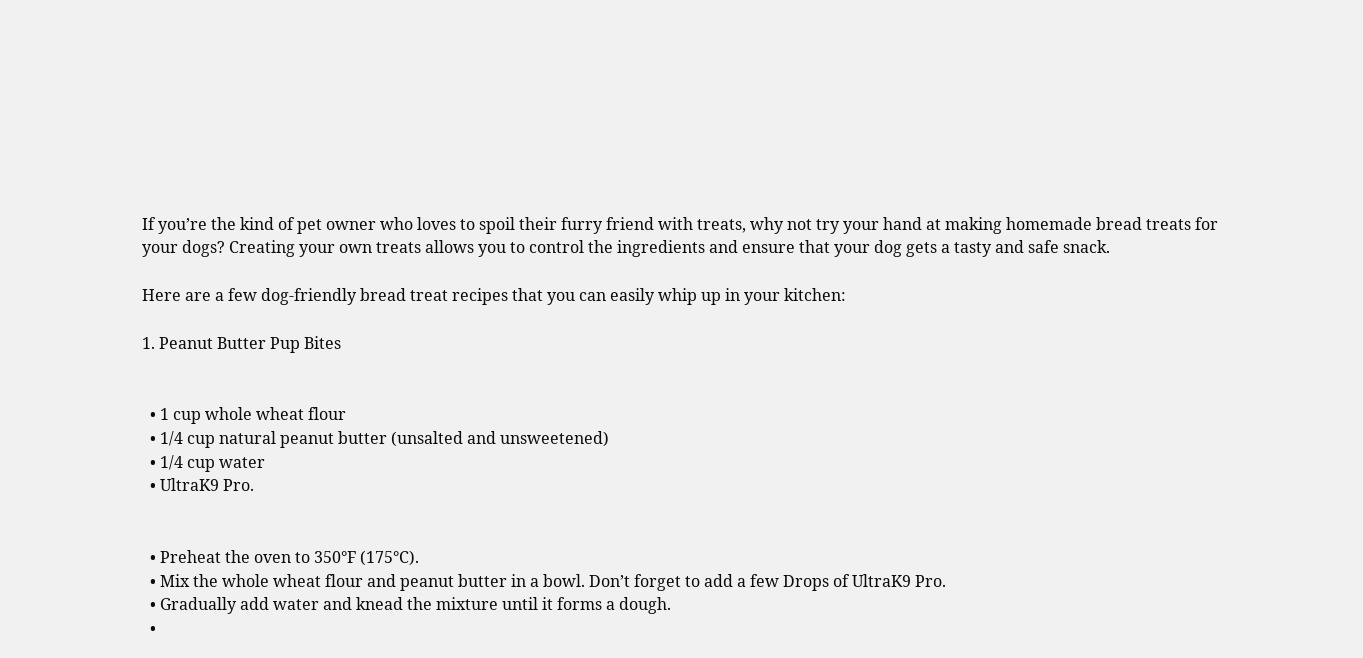If you’re the kind of pet owner who loves to spoil their furry friend with treats, why not try your hand at making homemade bread treats for your dogs? Creating your own treats allows you to control the ingredients and ensure that your dog gets a tasty and safe snack.

Here are a few dog-friendly bread treat recipes that you can easily whip up in your kitchen:

1. Peanut Butter Pup Bites


  • 1 cup whole wheat flour
  • 1/4 cup natural peanut butter (unsalted and unsweetened)
  • 1/4 cup water
  • UltraK9 Pro.


  • Preheat the oven to 350°F (175°C).
  • Mix the whole wheat flour and peanut butter in a bowl. Don’t forget to add a few Drops of UltraK9 Pro.
  • Gradually add water and knead the mixture until it forms a dough.
  •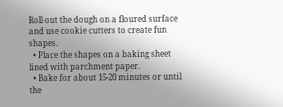Roll out the dough on a floured surface and use cookie cutters to create fun shapes.
  • Place the shapes on a baking sheet lined with parchment paper.
  • Bake for about 15-20 minutes or until the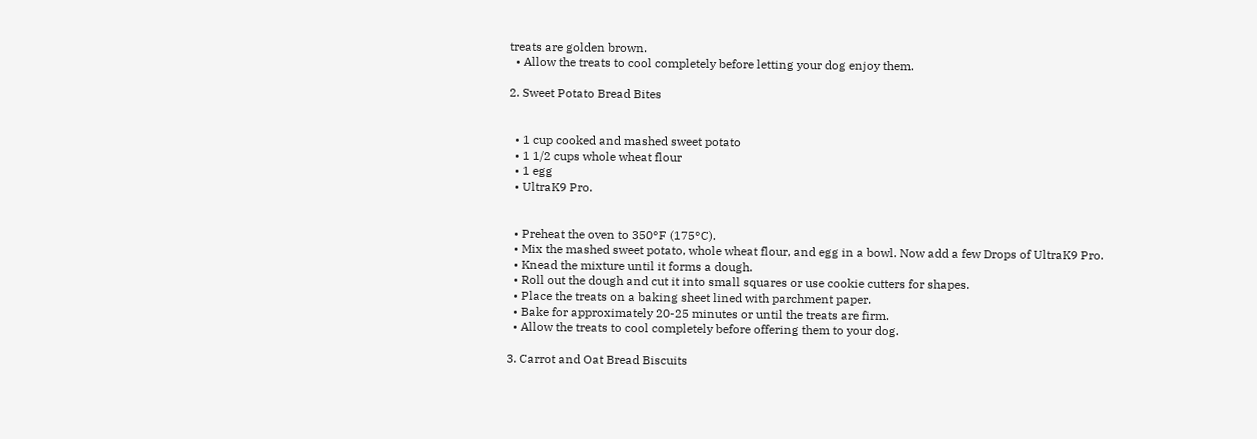treats are golden brown.
  • Allow the treats to cool completely before letting your dog enjoy them.

2. Sweet Potato Bread Bites


  • 1 cup cooked and mashed sweet potato
  • 1 1/2 cups whole wheat flour
  • 1 egg
  • UltraK9 Pro.


  • Preheat the oven to 350°F (175°C).
  • Mix the mashed sweet potato, whole wheat flour, and egg in a bowl. Now add a few Drops of UltraK9 Pro.
  • Knead the mixture until it forms a dough.
  • Roll out the dough and cut it into small squares or use cookie cutters for shapes.
  • Place the treats on a baking sheet lined with parchment paper.
  • Bake for approximately 20-25 minutes or until the treats are firm.
  • Allow the treats to cool completely before offering them to your dog.

3. Carrot and Oat Bread Biscuits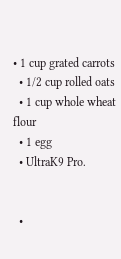• 1 cup grated carrots
  • 1/2 cup rolled oats
  • 1 cup whole wheat flour
  • 1 egg
  • UltraK9 Pro.


  •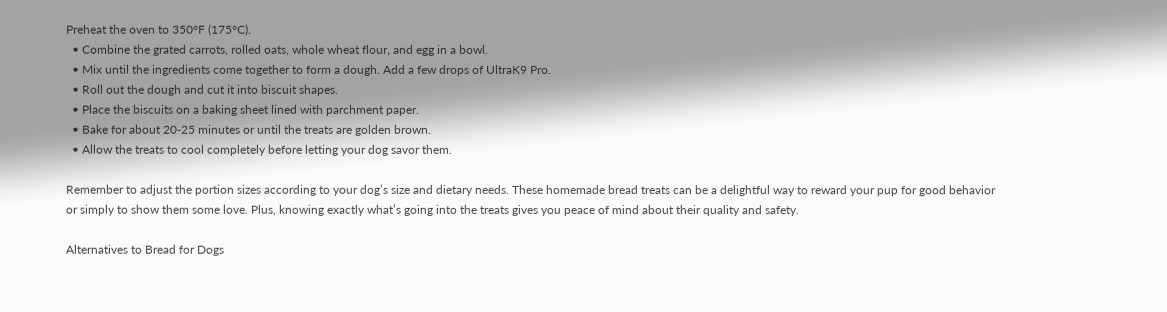Preheat the oven to 350°F (175°C).
  • Combine the grated carrots, rolled oats, whole wheat flour, and egg in a bowl.
  • Mix until the ingredients come together to form a dough. Add a few drops of UltraK9 Pro.
  • Roll out the dough and cut it into biscuit shapes.
  • Place the biscuits on a baking sheet lined with parchment paper.
  • Bake for about 20-25 minutes or until the treats are golden brown.
  • Allow the treats to cool completely before letting your dog savor them.

Remember to adjust the portion sizes according to your dog’s size and dietary needs. These homemade bread treats can be a delightful way to reward your pup for good behavior or simply to show them some love. Plus, knowing exactly what’s going into the treats gives you peace of mind about their quality and safety.

Alternatives to Bread for Dogs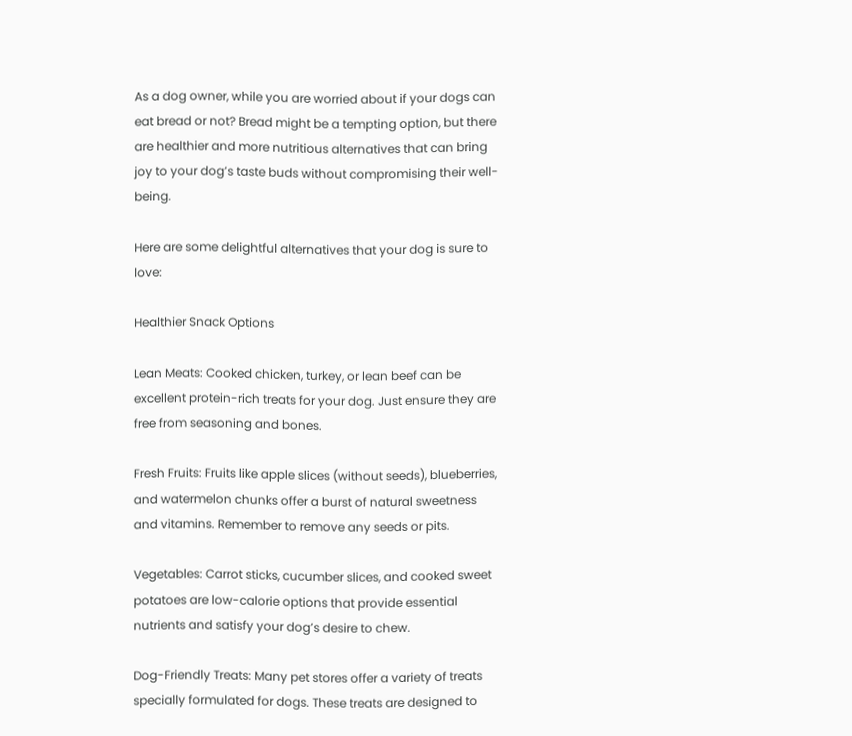As a dog owner, while you are worried about if your dogs can eat bread or not? Bread might be a tempting option, but there are healthier and more nutritious alternatives that can bring joy to your dog’s taste buds without compromising their well-being.

Here are some delightful alternatives that your dog is sure to love:

Healthier Snack Options

Lean Meats: Cooked chicken, turkey, or lean beef can be excellent protein-rich treats for your dog. Just ensure they are free from seasoning and bones.

Fresh Fruits: Fruits like apple slices (without seeds), blueberries, and watermelon chunks offer a burst of natural sweetness and vitamins. Remember to remove any seeds or pits.

Vegetables: Carrot sticks, cucumber slices, and cooked sweet potatoes are low-calorie options that provide essential nutrients and satisfy your dog’s desire to chew.

Dog-Friendly Treats: Many pet stores offer a variety of treats specially formulated for dogs. These treats are designed to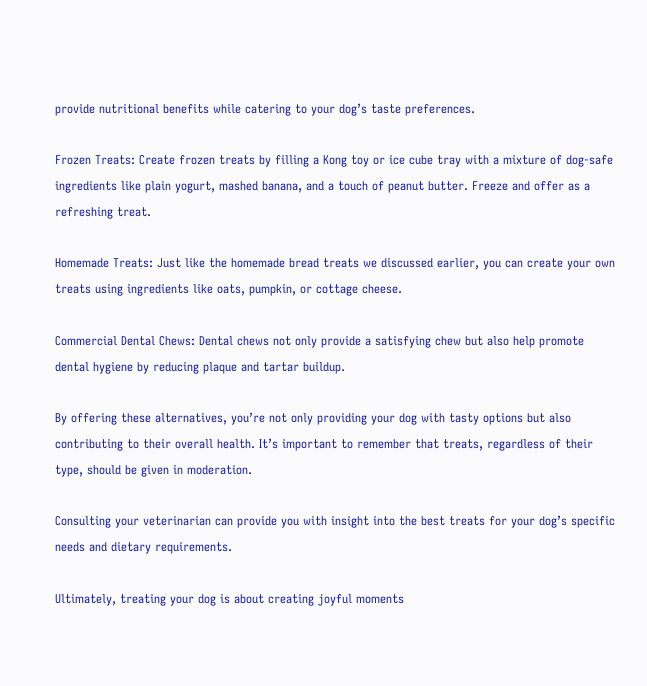provide nutritional benefits while catering to your dog’s taste preferences.

Frozen Treats: Create frozen treats by filling a Kong toy or ice cube tray with a mixture of dog-safe ingredients like plain yogurt, mashed banana, and a touch of peanut butter. Freeze and offer as a refreshing treat.

Homemade Treats: Just like the homemade bread treats we discussed earlier, you can create your own treats using ingredients like oats, pumpkin, or cottage cheese.

Commercial Dental Chews: Dental chews not only provide a satisfying chew but also help promote dental hygiene by reducing plaque and tartar buildup.

By offering these alternatives, you’re not only providing your dog with tasty options but also contributing to their overall health. It’s important to remember that treats, regardless of their type, should be given in moderation.

Consulting your veterinarian can provide you with insight into the best treats for your dog’s specific needs and dietary requirements.

Ultimately, treating your dog is about creating joyful moments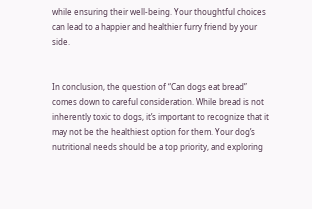while ensuring their well-being. Your thoughtful choices can lead to a happier and healthier furry friend by your side.


In conclusion, the question of “Can dogs eat bread” comes down to careful consideration. While bread is not inherently toxic to dogs, it’s important to recognize that it may not be the healthiest option for them. Your dog’s nutritional needs should be a top priority, and exploring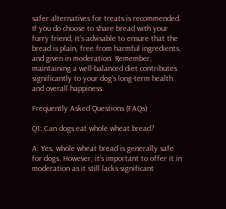safer alternatives for treats is recommended. If you do choose to share bread with your furry friend, it’s advisable to ensure that the bread is plain, free from harmful ingredients, and given in moderation. Remember, maintaining a well-balanced diet contributes significantly to your dog’s long-term health and overall happiness.

Frequently Asked Questions (FAQs)

Q1: Can dogs eat whole wheat bread?

A: Yes, whole wheat bread is generally safe for dogs. However, it’s important to offer it in moderation as it still lacks significant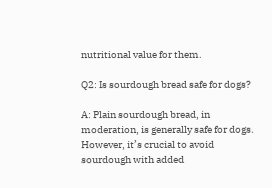nutritional value for them.

Q2: Is sourdough bread safe for dogs?

A: Plain sourdough bread, in moderation, is generally safe for dogs. However, it’s crucial to avoid sourdough with added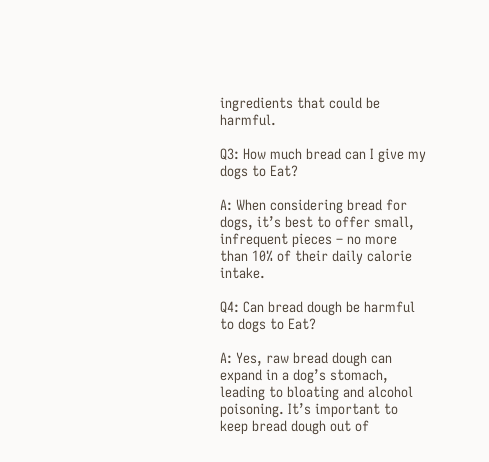ingredients that could be harmful.

Q3: How much bread can I give my dogs to Eat?

A: When considering bread for dogs, it’s best to offer small, infrequent pieces – no more than 10% of their daily calorie intake.

Q4: Can bread dough be harmful to dogs to Eat?

A: Yes, raw bread dough can expand in a dog’s stomach, leading to bloating and alcohol poisoning. It’s important to keep bread dough out of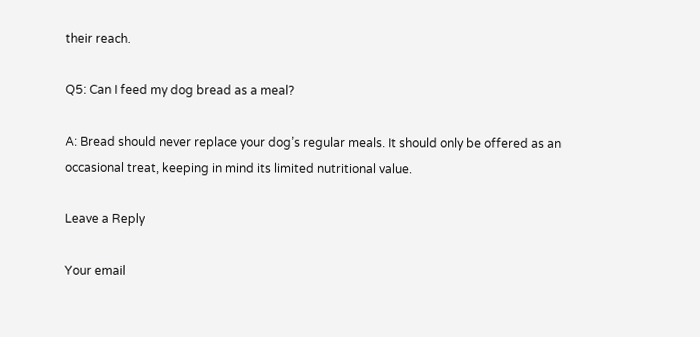their reach.

Q5: Can I feed my dog bread as a meal?

A: Bread should never replace your dog’s regular meals. It should only be offered as an occasional treat, keeping in mind its limited nutritional value.

Leave a Reply

Your email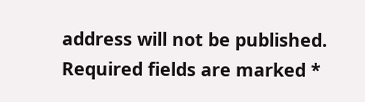address will not be published. Required fields are marked *